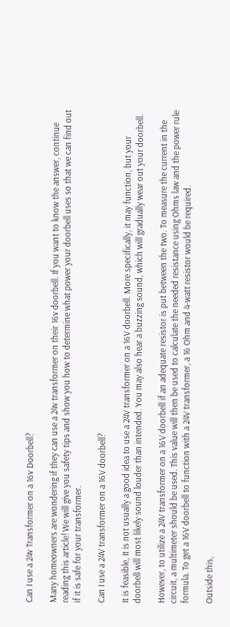Can I use a 24v Transformer on a 16v Doorbell?

Many homeowners are wondering if they can use a 24v transformer on their 16v doorbell. If you want to know the answer, continue reading this article! We will give you safety tips and show you how to determine what power your doorbell uses so that we can find out if it is safe for your transformer.

Can I use a 24V transformer on a 16V doorbell?

It is feasible, It is not usually a good idea to use a 24V transformer on a 16V doorbell. More specifically, it may function, but your doorbell will most likely sound louder than intended. You may also hear a buzzing sound, which will gradually wear out your doorbell.

However, to utilize a 24V transformer on a 16V doorbell if an adequate resistor is put between the two. To measure the current in the circuit, a multimeter should be used. This value will then be used to calculate the needed resistance using Ohms law and the power rule formula. To get a 16V doorbell to function with a 24V transformer, a 16 Ohm and 4-watt resistor would be required.

Outside this,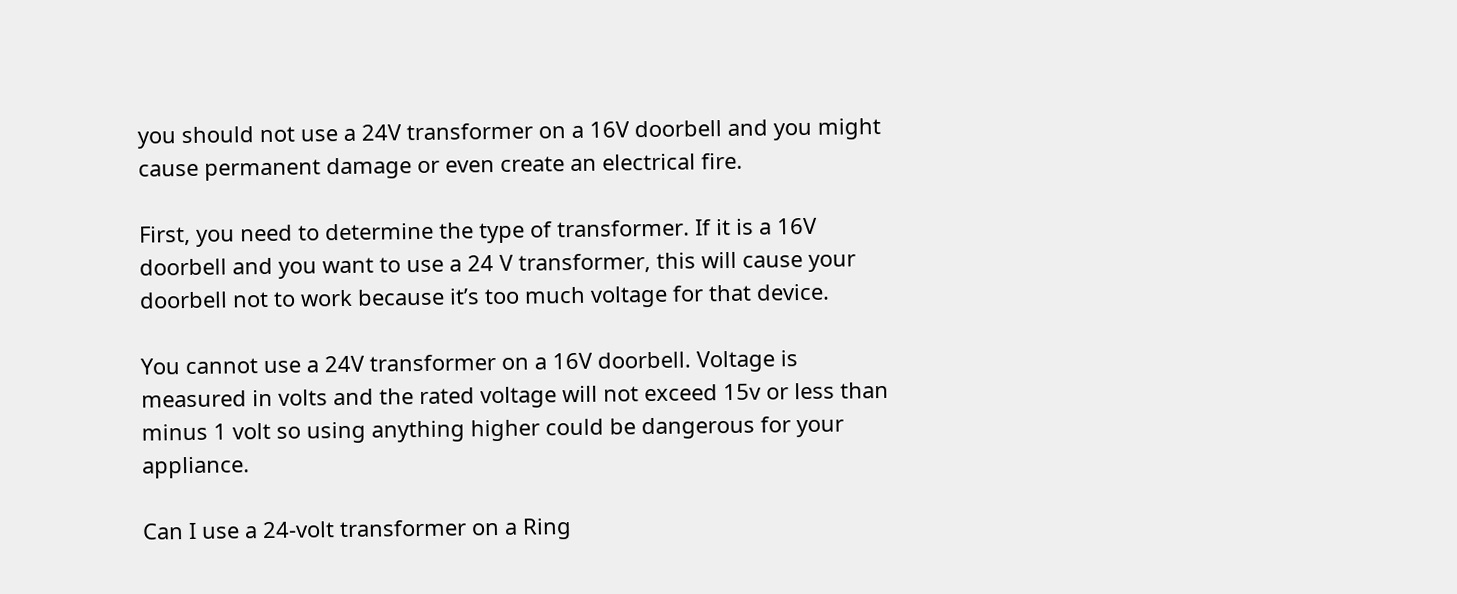you should not use a 24V transformer on a 16V doorbell and you might cause permanent damage or even create an electrical fire.

First, you need to determine the type of transformer. If it is a 16V doorbell and you want to use a 24 V transformer, this will cause your doorbell not to work because it’s too much voltage for that device.

You cannot use a 24V transformer on a 16V doorbell. Voltage is measured in volts and the rated voltage will not exceed 15v or less than minus 1 volt so using anything higher could be dangerous for your appliance.

Can I use a 24-volt transformer on a Ring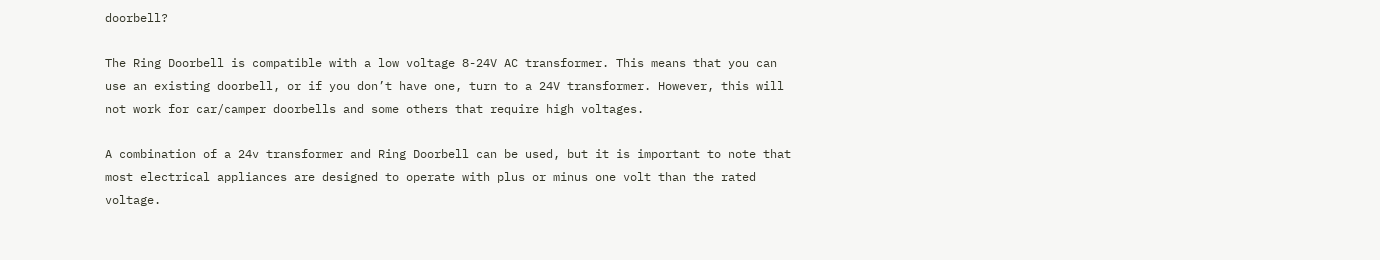doorbell?

The Ring Doorbell is compatible with a low voltage 8-24V AC transformer. This means that you can use an existing doorbell, or if you don’t have one, turn to a 24V transformer. However, this will not work for car/camper doorbells and some others that require high voltages.

A combination of a 24v transformer and Ring Doorbell can be used, but it is important to note that most electrical appliances are designed to operate with plus or minus one volt than the rated voltage.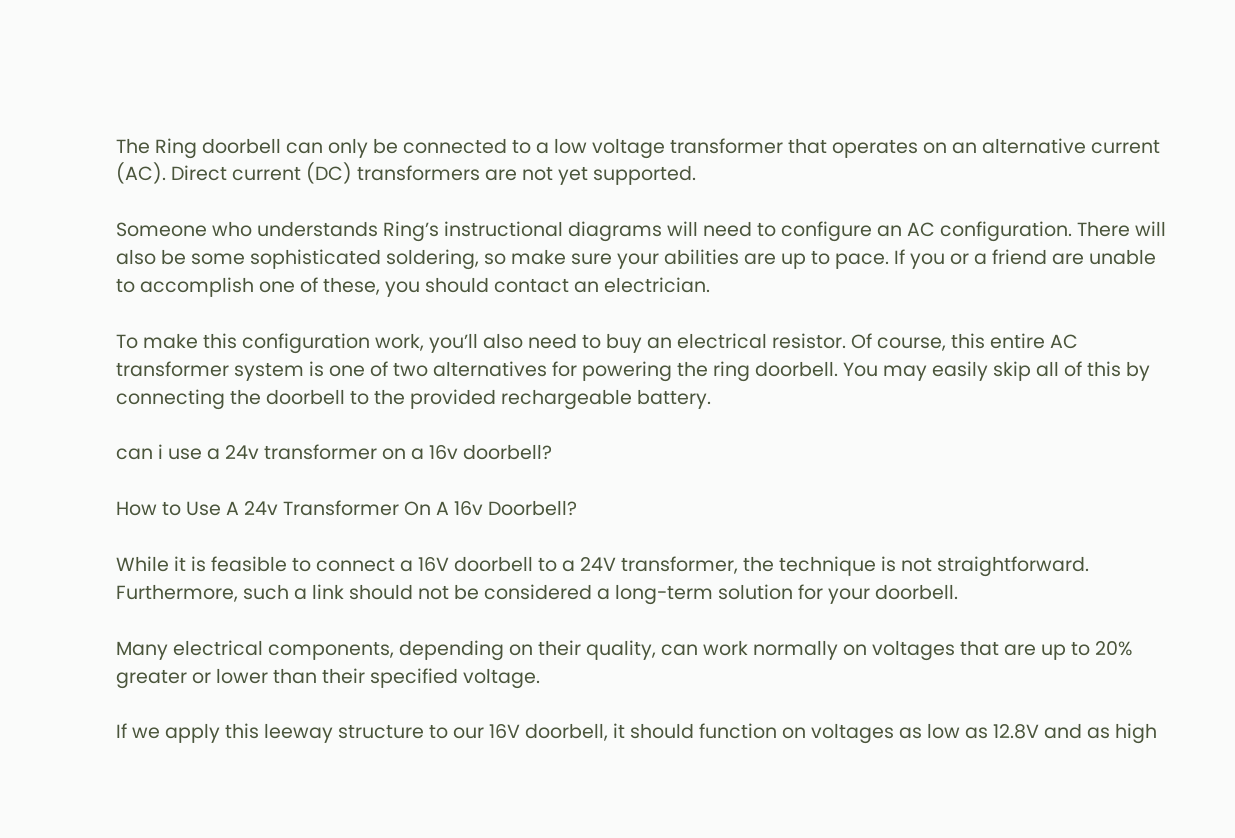The Ring doorbell can only be connected to a low voltage transformer that operates on an alternative current (AC). Direct current (DC) transformers are not yet supported.

Someone who understands Ring’s instructional diagrams will need to configure an AC configuration. There will also be some sophisticated soldering, so make sure your abilities are up to pace. If you or a friend are unable to accomplish one of these, you should contact an electrician.

To make this configuration work, you’ll also need to buy an electrical resistor. Of course, this entire AC transformer system is one of two alternatives for powering the ring doorbell. You may easily skip all of this by connecting the doorbell to the provided rechargeable battery.

can i use a 24v transformer on a 16v doorbell?

How to Use A 24v Transformer On A 16v Doorbell?

While it is feasible to connect a 16V doorbell to a 24V transformer, the technique is not straightforward. Furthermore, such a link should not be considered a long-term solution for your doorbell.

Many electrical components, depending on their quality, can work normally on voltages that are up to 20% greater or lower than their specified voltage.

If we apply this leeway structure to our 16V doorbell, it should function on voltages as low as 12.8V and as high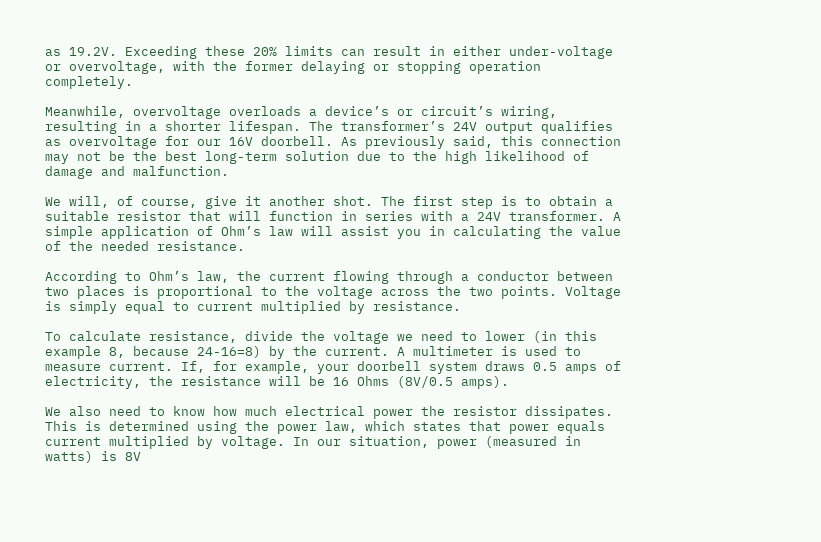as 19.2V. Exceeding these 20% limits can result in either under-voltage or overvoltage, with the former delaying or stopping operation completely.

Meanwhile, overvoltage overloads a device’s or circuit’s wiring, resulting in a shorter lifespan. The transformer’s 24V output qualifies as overvoltage for our 16V doorbell. As previously said, this connection may not be the best long-term solution due to the high likelihood of damage and malfunction.

We will, of course, give it another shot. The first step is to obtain a suitable resistor that will function in series with a 24V transformer. A simple application of Ohm’s law will assist you in calculating the value of the needed resistance.

According to Ohm’s law, the current flowing through a conductor between two places is proportional to the voltage across the two points. Voltage is simply equal to current multiplied by resistance.

To calculate resistance, divide the voltage we need to lower (in this example 8, because 24-16=8) by the current. A multimeter is used to measure current. If, for example, your doorbell system draws 0.5 amps of electricity, the resistance will be 16 Ohms (8V/0.5 amps).

We also need to know how much electrical power the resistor dissipates. This is determined using the power law, which states that power equals current multiplied by voltage. In our situation, power (measured in watts) is 8V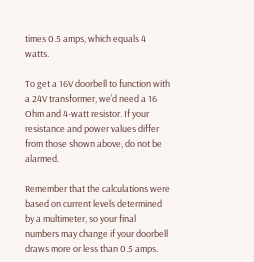times 0.5 amps, which equals 4 watts.

To get a 16V doorbell to function with a 24V transformer, we’d need a 16 Ohm and 4-watt resistor. If your resistance and power values differ from those shown above, do not be alarmed.

Remember that the calculations were based on current levels determined by a multimeter, so your final numbers may change if your doorbell draws more or less than 0.5 amps.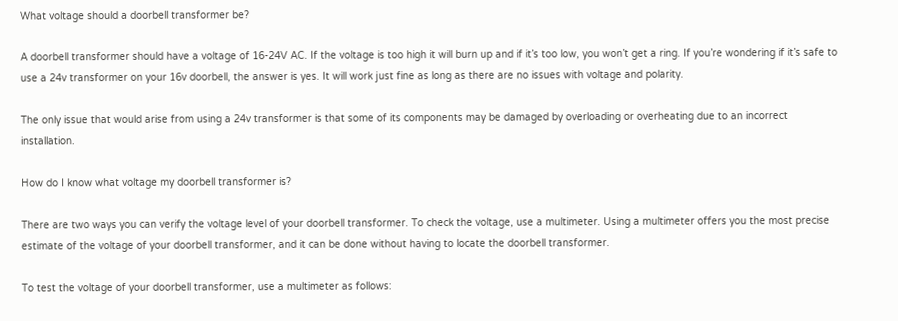What voltage should a doorbell transformer be?

A doorbell transformer should have a voltage of 16-24V AC. If the voltage is too high it will burn up and if it’s too low, you won’t get a ring. If you’re wondering if it’s safe to use a 24v transformer on your 16v doorbell, the answer is yes. It will work just fine as long as there are no issues with voltage and polarity.

The only issue that would arise from using a 24v transformer is that some of its components may be damaged by overloading or overheating due to an incorrect installation.

How do I know what voltage my doorbell transformer is?

There are two ways you can verify the voltage level of your doorbell transformer. To check the voltage, use a multimeter. Using a multimeter offers you the most precise estimate of the voltage of your doorbell transformer, and it can be done without having to locate the doorbell transformer.

To test the voltage of your doorbell transformer, use a multimeter as follows: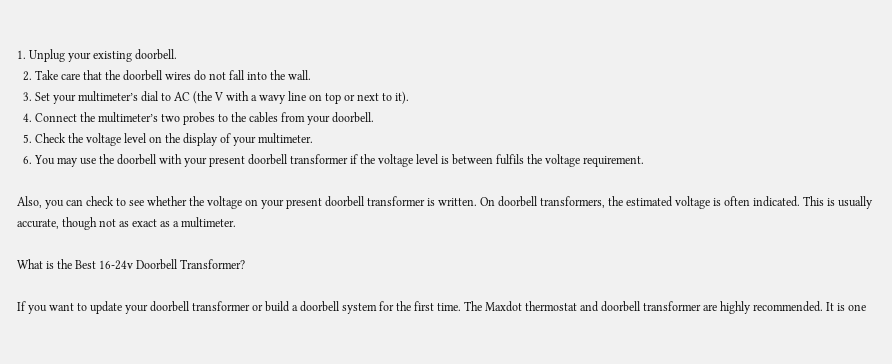1. Unplug your existing doorbell.
  2. Take care that the doorbell wires do not fall into the wall.
  3. Set your multimeter’s dial to AC (the V with a wavy line on top or next to it).
  4. Connect the multimeter’s two probes to the cables from your doorbell.
  5. Check the voltage level on the display of your multimeter.
  6. You may use the doorbell with your present doorbell transformer if the voltage level is between fulfils the voltage requirement.

Also, you can check to see whether the voltage on your present doorbell transformer is written. On doorbell transformers, the estimated voltage is often indicated. This is usually accurate, though not as exact as a multimeter.

What is the Best 16-24v Doorbell Transformer?

If you want to update your doorbell transformer or build a doorbell system for the first time. The Maxdot thermostat and doorbell transformer are highly recommended. It is one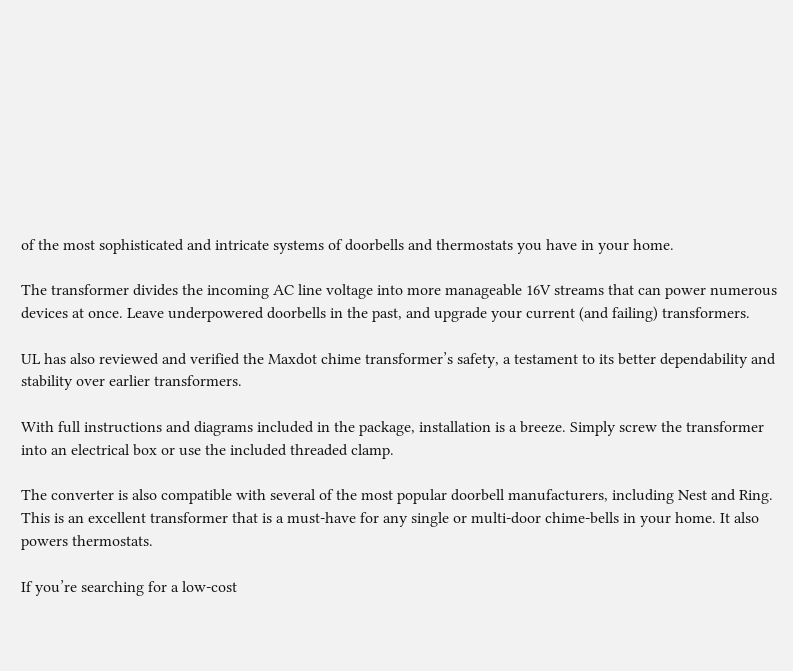of the most sophisticated and intricate systems of doorbells and thermostats you have in your home.

The transformer divides the incoming AC line voltage into more manageable 16V streams that can power numerous devices at once. Leave underpowered doorbells in the past, and upgrade your current (and failing) transformers.

UL has also reviewed and verified the Maxdot chime transformer’s safety, a testament to its better dependability and stability over earlier transformers.

With full instructions and diagrams included in the package, installation is a breeze. Simply screw the transformer into an electrical box or use the included threaded clamp.

The converter is also compatible with several of the most popular doorbell manufacturers, including Nest and Ring. This is an excellent transformer that is a must-have for any single or multi-door chime-bells in your home. It also powers thermostats.

If you’re searching for a low-cost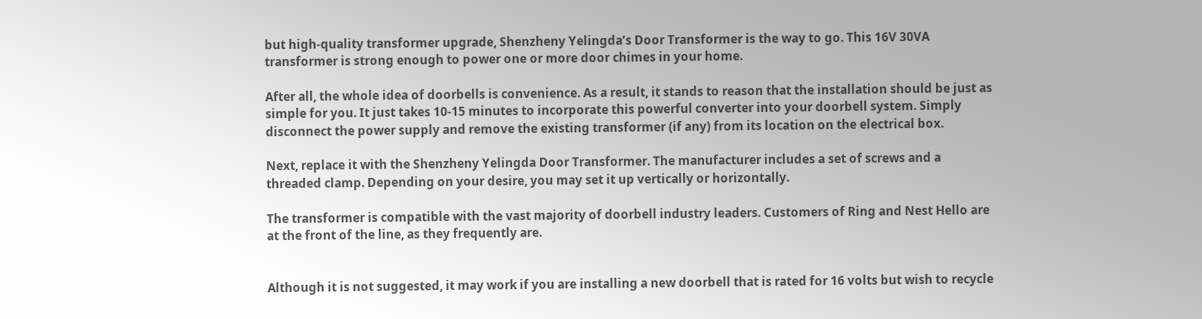but high-quality transformer upgrade, Shenzheny Yelingda’s Door Transformer is the way to go. This 16V 30VA transformer is strong enough to power one or more door chimes in your home.

After all, the whole idea of doorbells is convenience. As a result, it stands to reason that the installation should be just as simple for you. It just takes 10-15 minutes to incorporate this powerful converter into your doorbell system. Simply disconnect the power supply and remove the existing transformer (if any) from its location on the electrical box.

Next, replace it with the Shenzheny Yelingda Door Transformer. The manufacturer includes a set of screws and a threaded clamp. Depending on your desire, you may set it up vertically or horizontally.

The transformer is compatible with the vast majority of doorbell industry leaders. Customers of Ring and Nest Hello are at the front of the line, as they frequently are.


Although it is not suggested, it may work if you are installing a new doorbell that is rated for 16 volts but wish to recycle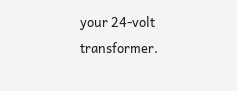your 24-volt transformer.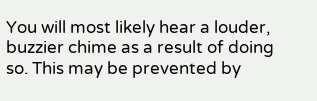You will most likely hear a louder, buzzier chime as a result of doing so. This may be prevented by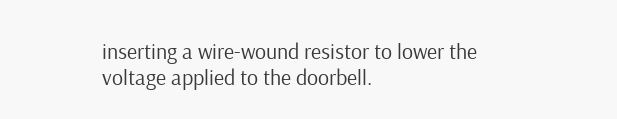inserting a wire-wound resistor to lower the voltage applied to the doorbell.